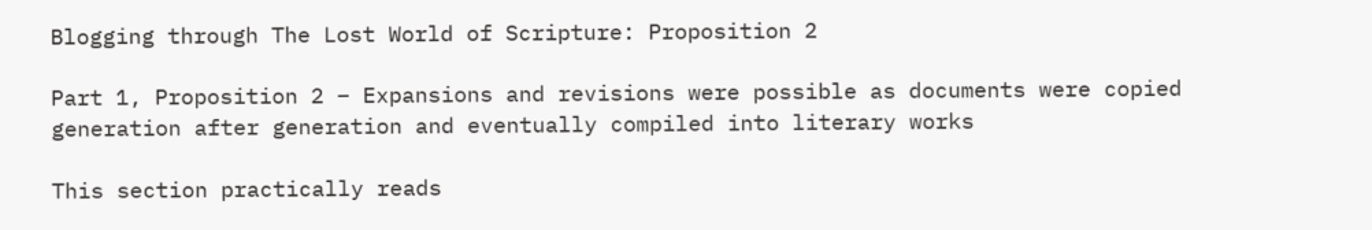Blogging through The Lost World of Scripture: Proposition 2

Part 1, Proposition 2 – Expansions and revisions were possible as documents were copied generation after generation and eventually compiled into literary works

This section practically reads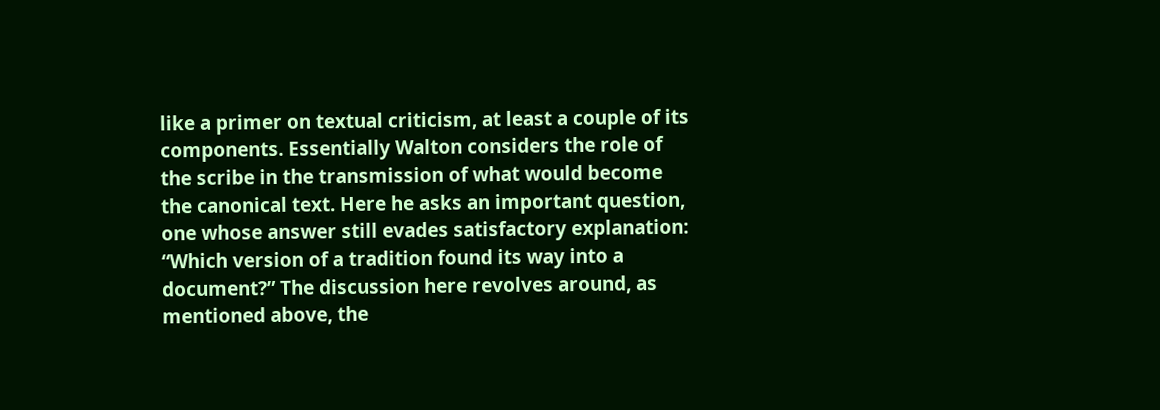like a primer on textual criticism, at least a couple of its components. Essentially Walton considers the role of the scribe in the transmission of what would become the canonical text. Here he asks an important question, one whose answer still evades satisfactory explanation: “Which version of a tradition found its way into a document?” The discussion here revolves around, as mentioned above, the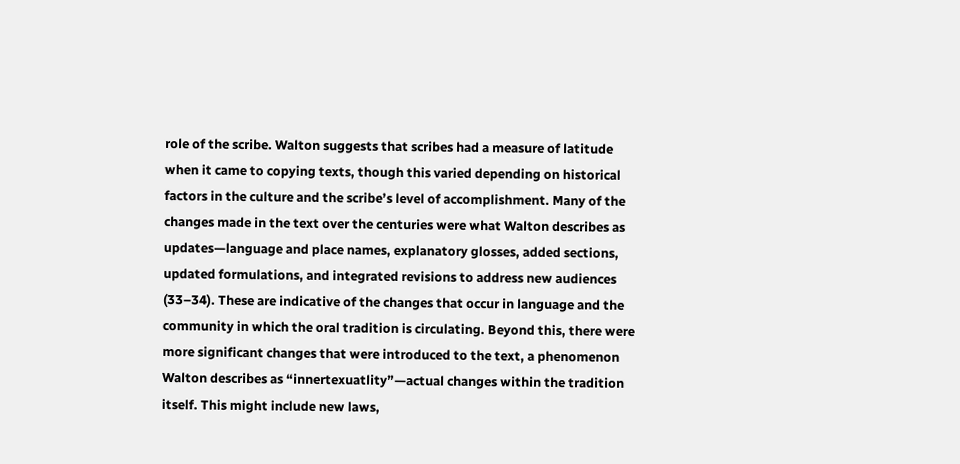role of the scribe. Walton suggests that scribes had a measure of latitude when it came to copying texts, though this varied depending on historical factors in the culture and the scribe’s level of accomplishment. Many of the changes made in the text over the centuries were what Walton describes as updates—language and place names, explanatory glosses, added sections, updated formulations, and integrated revisions to address new audiences (33–34). These are indicative of the changes that occur in language and the community in which the oral tradition is circulating. Beyond this, there were more significant changes that were introduced to the text, a phenomenon Walton describes as “innertexuatlity”—actual changes within the tradition itself. This might include new laws,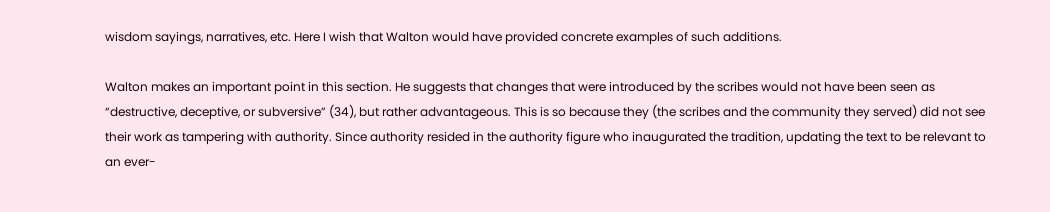wisdom sayings, narratives, etc. Here I wish that Walton would have provided concrete examples of such additions.

Walton makes an important point in this section. He suggests that changes that were introduced by the scribes would not have been seen as “destructive, deceptive, or subversive” (34), but rather advantageous. This is so because they (the scribes and the community they served) did not see their work as tampering with authority. Since authority resided in the authority figure who inaugurated the tradition, updating the text to be relevant to an ever-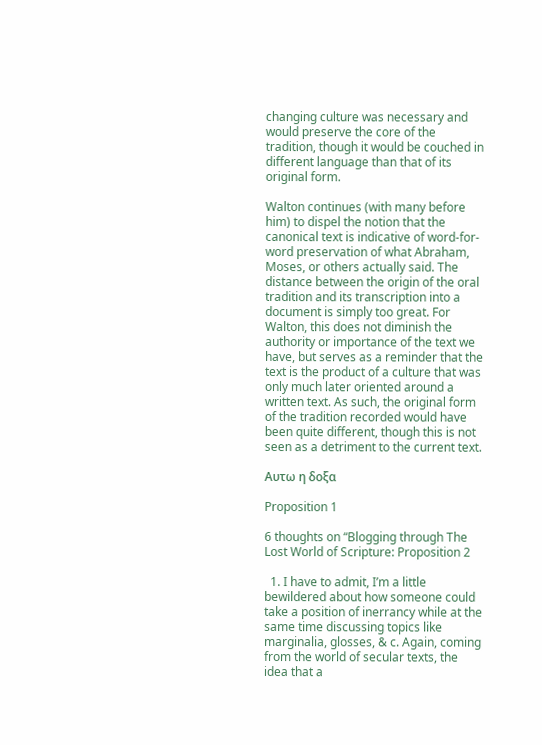changing culture was necessary and would preserve the core of the tradition, though it would be couched in different language than that of its original form.

Walton continues (with many before him) to dispel the notion that the canonical text is indicative of word-for-word preservation of what Abraham, Moses, or others actually said. The distance between the origin of the oral tradition and its transcription into a document is simply too great. For Walton, this does not diminish the authority or importance of the text we have, but serves as a reminder that the text is the product of a culture that was only much later oriented around a written text. As such, the original form of the tradition recorded would have been quite different, though this is not seen as a detriment to the current text.

Αυτω η δοξα

Proposition 1

6 thoughts on “Blogging through The Lost World of Scripture: Proposition 2

  1. I have to admit, I’m a little bewildered about how someone could take a position of inerrancy while at the same time discussing topics like marginalia, glosses, & c. Again, coming from the world of secular texts, the idea that a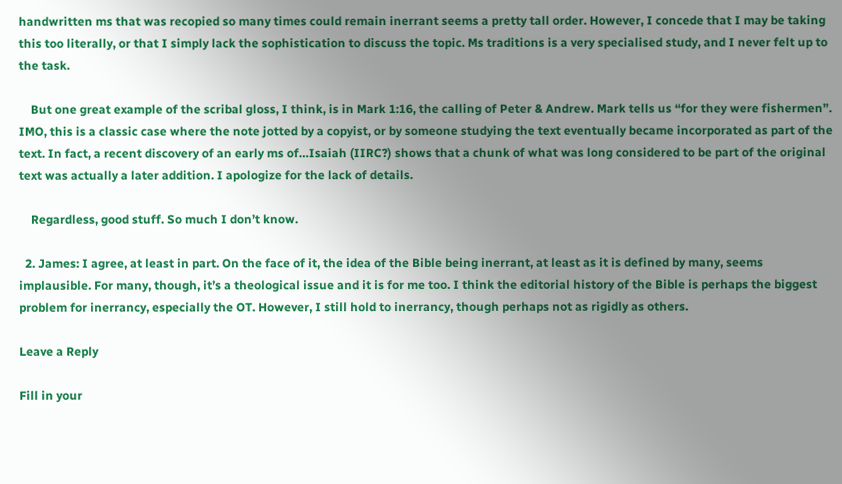handwritten ms that was recopied so many times could remain inerrant seems a pretty tall order. However, I concede that I may be taking this too literally, or that I simply lack the sophistication to discuss the topic. Ms traditions is a very specialised study, and I never felt up to the task.

    But one great example of the scribal gloss, I think, is in Mark 1:16, the calling of Peter & Andrew. Mark tells us “for they were fishermen”. IMO, this is a classic case where the note jotted by a copyist, or by someone studying the text eventually became incorporated as part of the text. In fact, a recent discovery of an early ms of…Isaiah (IIRC?) shows that a chunk of what was long considered to be part of the original text was actually a later addition. I apologize for the lack of details.

    Regardless, good stuff. So much I don’t know.

  2. James: I agree, at least in part. On the face of it, the idea of the Bible being inerrant, at least as it is defined by many, seems implausible. For many, though, it’s a theological issue and it is for me too. I think the editorial history of the Bible is perhaps the biggest problem for inerrancy, especially the OT. However, I still hold to inerrancy, though perhaps not as rigidly as others.

Leave a Reply

Fill in your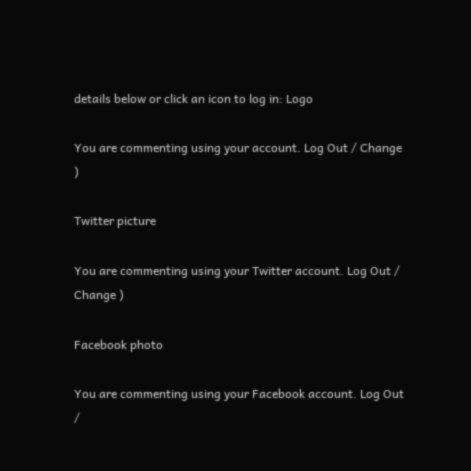details below or click an icon to log in: Logo

You are commenting using your account. Log Out / Change )

Twitter picture

You are commenting using your Twitter account. Log Out / Change )

Facebook photo

You are commenting using your Facebook account. Log Out /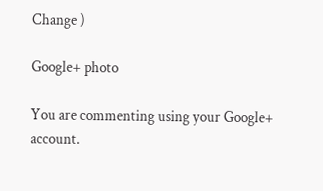Change )

Google+ photo

You are commenting using your Google+ account.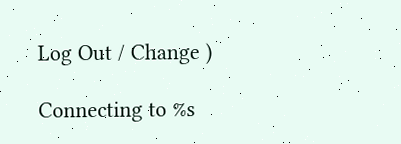Log Out / Change )

Connecting to %s